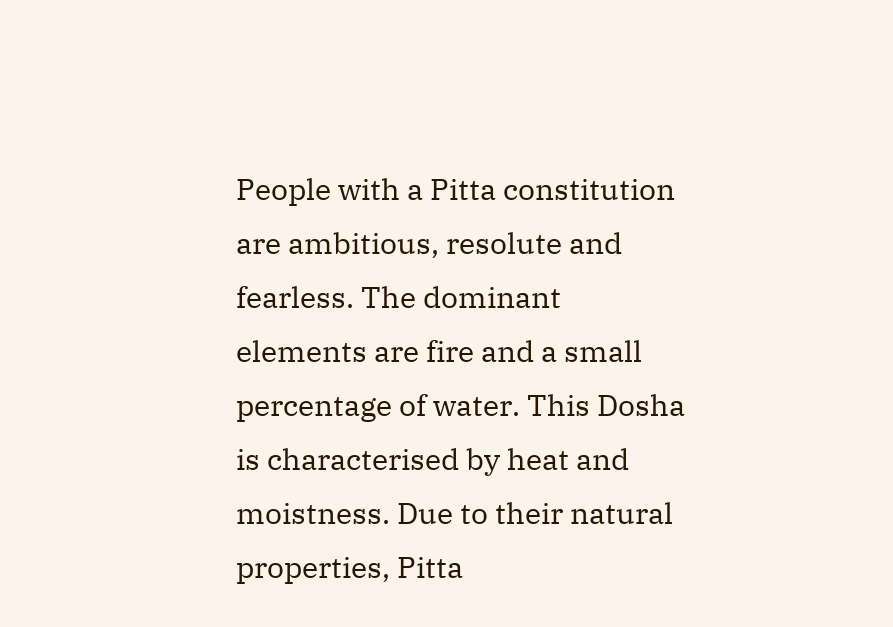People with a Pitta constitution are ambitious, resolute and fearless. The dominant elements are fire and a small percentage of water. This Dosha is characterised by heat and moistness. Due to their natural properties, Pitta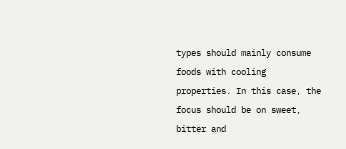types should mainly consume foods with cooling properties. In this case, the focus should be on sweet, bitter and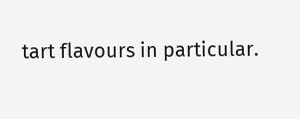tart flavours in particular.